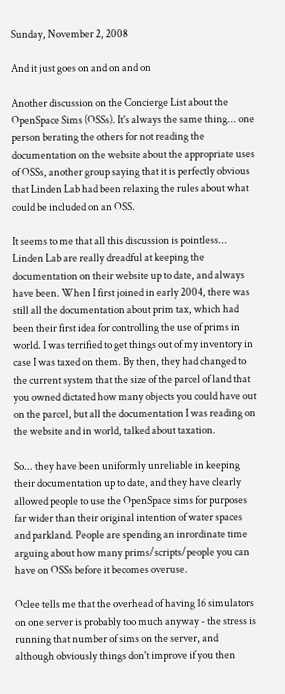Sunday, November 2, 2008

And it just goes on and on and on

Another discussion on the Concierge List about the OpenSpace Sims (OSSs). It's always the same thing... one person berating the others for not reading the documentation on the website about the appropriate uses of OSSs, another group saying that it is perfectly obvious that Linden Lab had been relaxing the rules about what could be included on an OSS.

It seems to me that all this discussion is pointless... Linden Lab are really dreadful at keeping the documentation on their website up to date, and always have been. When I first joined in early 2004, there was still all the documentation about prim tax, which had been their first idea for controlling the use of prims in world. I was terrified to get things out of my inventory in case I was taxed on them. By then, they had changed to the current system that the size of the parcel of land that you owned dictated how many objects you could have out on the parcel, but all the documentation I was reading on the website and in world, talked about taxation.

So... they have been uniformly unreliable in keeping their documentation up to date, and they have clearly allowed people to use the OpenSpace sims for purposes far wider than their original intention of water spaces and parkland. People are spending an inrordinate time arguing about how many prims/scripts/people you can have on OSSs before it becomes overuse.

Oclee tells me that the overhead of having 16 simulators on one server is probably too much anyway - the stress is running that number of sims on the server, and although obviously things don't improve if you then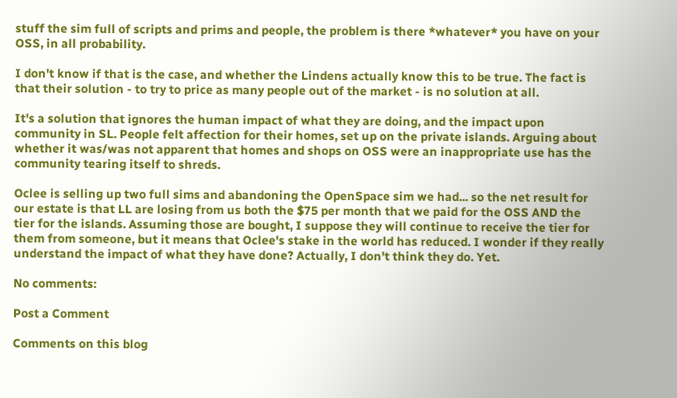stuff the sim full of scripts and prims and people, the problem is there *whatever* you have on your OSS, in all probability.

I don't know if that is the case, and whether the Lindens actually know this to be true. The fact is that their solution - to try to price as many people out of the market - is no solution at all.

It's a solution that ignores the human impact of what they are doing, and the impact upon community in SL. People felt affection for their homes, set up on the private islands. Arguing about whether it was/was not apparent that homes and shops on OSS were an inappropriate use has the community tearing itself to shreds.

Oclee is selling up two full sims and abandoning the OpenSpace sim we had... so the net result for our estate is that LL are losing from us both the $75 per month that we paid for the OSS AND the tier for the islands. Assuming those are bought, I suppose they will continue to receive the tier for them from someone, but it means that Oclee's stake in the world has reduced. I wonder if they really understand the impact of what they have done? Actually, I don't think they do. Yet.

No comments:

Post a Comment

Comments on this blog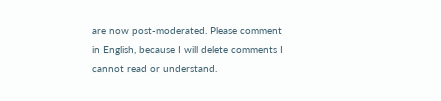are now post-moderated. Please comment in English, because I will delete comments I cannot read or understand.